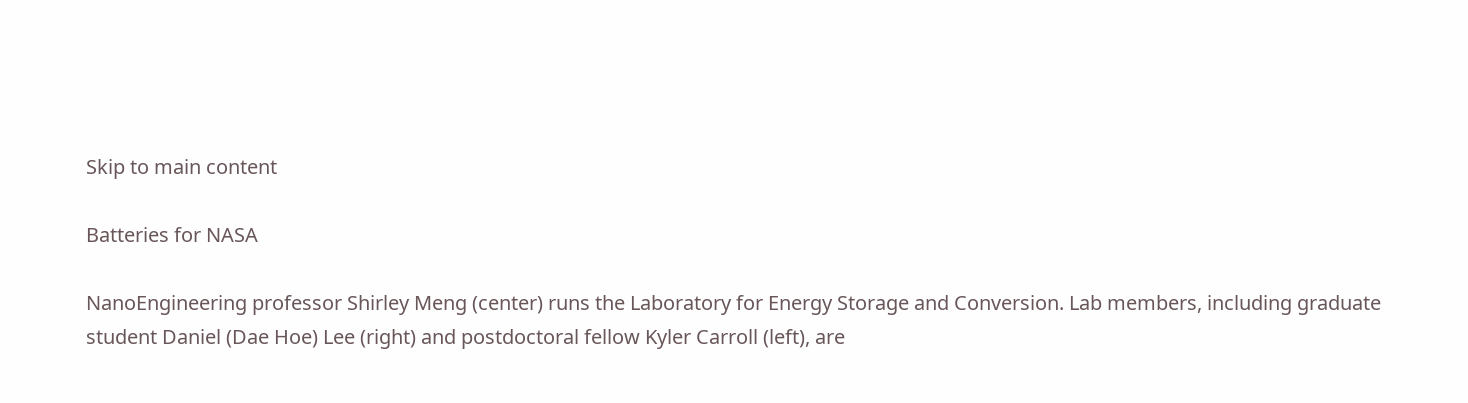Skip to main content

Batteries for NASA

NanoEngineering professor Shirley Meng (center) runs the Laboratory for Energy Storage and Conversion. Lab members, including graduate student Daniel (Dae Hoe) Lee (right) and postdoctoral fellow Kyler Carroll (left), are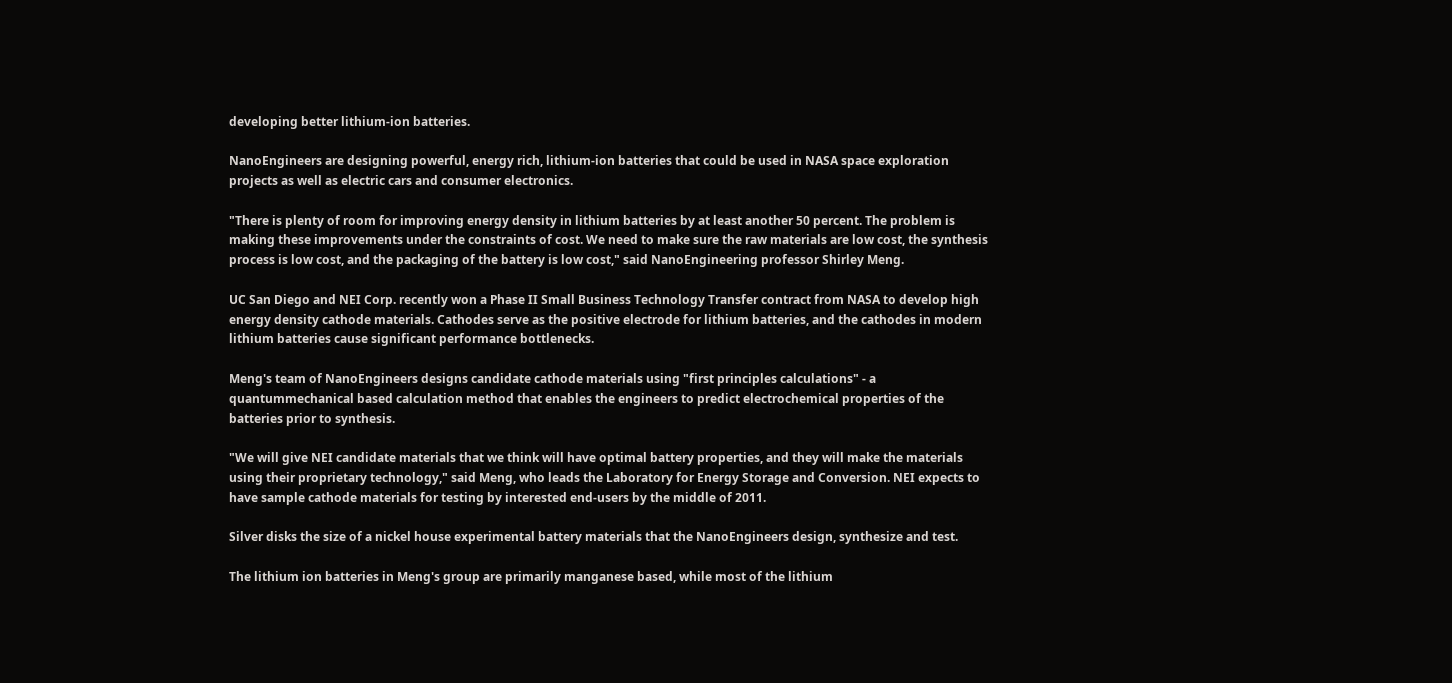developing better lithium-ion batteries.

NanoEngineers are designing powerful, energy rich, lithium-ion batteries that could be used in NASA space exploration projects as well as electric cars and consumer electronics.

"There is plenty of room for improving energy density in lithium batteries by at least another 50 percent. The problem is making these improvements under the constraints of cost. We need to make sure the raw materials are low cost, the synthesis process is low cost, and the packaging of the battery is low cost," said NanoEngineering professor Shirley Meng.

UC San Diego and NEI Corp. recently won a Phase II Small Business Technology Transfer contract from NASA to develop high energy density cathode materials. Cathodes serve as the positive electrode for lithium batteries, and the cathodes in modern lithium batteries cause significant performance bottlenecks.

Meng's team of NanoEngineers designs candidate cathode materials using "first principles calculations" - a quantummechanical based calculation method that enables the engineers to predict electrochemical properties of the batteries prior to synthesis.

"We will give NEI candidate materials that we think will have optimal battery properties, and they will make the materials using their proprietary technology," said Meng, who leads the Laboratory for Energy Storage and Conversion. NEI expects to have sample cathode materials for testing by interested end-users by the middle of 2011.

Silver disks the size of a nickel house experimental battery materials that the NanoEngineers design, synthesize and test.

The lithium ion batteries in Meng's group are primarily manganese based, while most of the lithium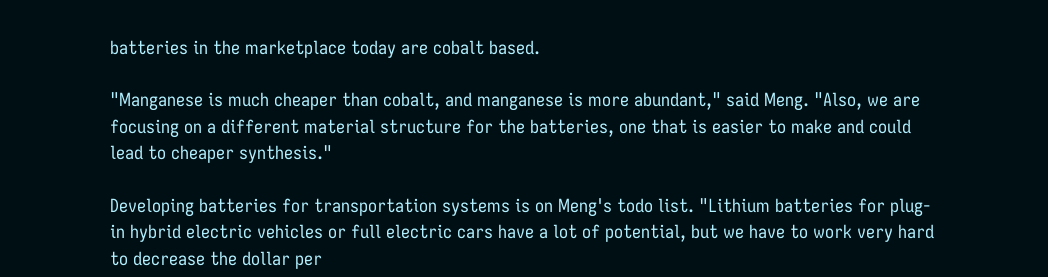batteries in the marketplace today are cobalt based.

"Manganese is much cheaper than cobalt, and manganese is more abundant," said Meng. "Also, we are focusing on a different material structure for the batteries, one that is easier to make and could lead to cheaper synthesis."

Developing batteries for transportation systems is on Meng's todo list. "Lithium batteries for plug-in hybrid electric vehicles or full electric cars have a lot of potential, but we have to work very hard to decrease the dollar per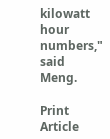kilowatt hour numbers," said Meng.

Print Article